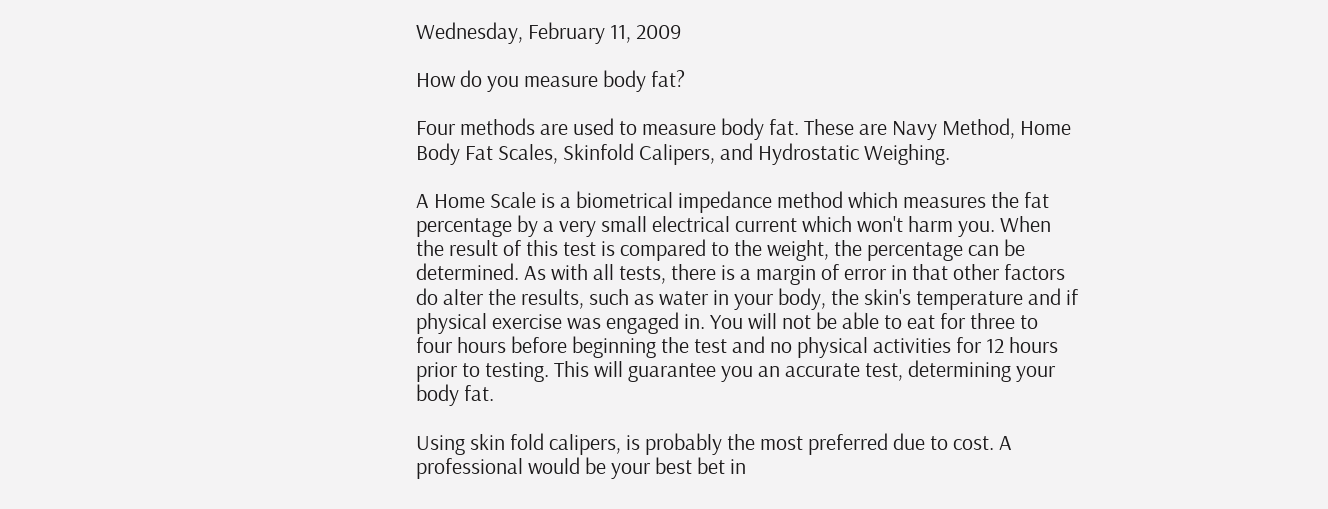Wednesday, February 11, 2009

How do you measure body fat?

Four methods are used to measure body fat. These are Navy Method, Home Body Fat Scales, Skinfold Calipers, and Hydrostatic Weighing.

A Home Scale is a biometrical impedance method which measures the fat percentage by a very small electrical current which won't harm you. When the result of this test is compared to the weight, the percentage can be determined. As with all tests, there is a margin of error in that other factors do alter the results, such as water in your body, the skin's temperature and if physical exercise was engaged in. You will not be able to eat for three to four hours before beginning the test and no physical activities for 12 hours prior to testing. This will guarantee you an accurate test, determining your body fat.

Using skin fold calipers, is probably the most preferred due to cost. A professional would be your best bet in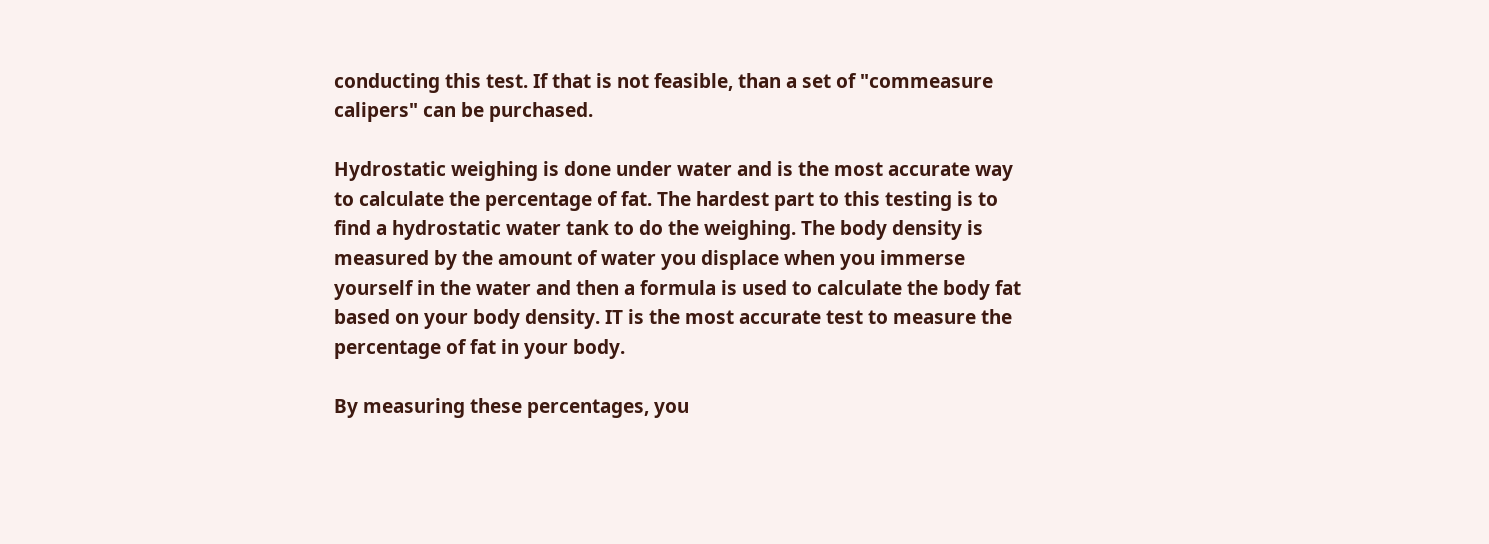conducting this test. If that is not feasible, than a set of "commeasure calipers" can be purchased.

Hydrostatic weighing is done under water and is the most accurate way to calculate the percentage of fat. The hardest part to this testing is to find a hydrostatic water tank to do the weighing. The body density is measured by the amount of water you displace when you immerse yourself in the water and then a formula is used to calculate the body fat based on your body density. IT is the most accurate test to measure the percentage of fat in your body.

By measuring these percentages, you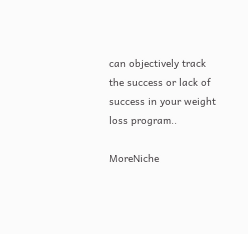can objectively track the success or lack of success in your weight loss program..

MoreNiche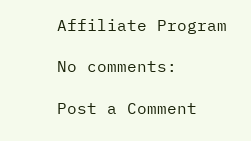Affiliate Program

No comments:

Post a Comment